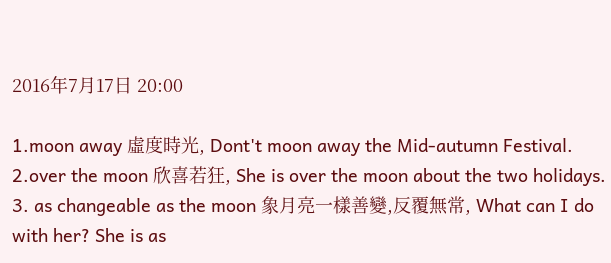2016年7月17日 20:00

1.moon away 虛度時光, Dont't moon away the Mid-autumn Festival.
2.over the moon 欣喜若狂, She is over the moon about the two holidays.
3. as changeable as the moon 象月亮一樣善變,反覆無常, What can I do with her? She is as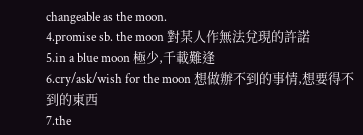changeable as the moon.
4.promise sb. the moon 對某人作無法兌現的許諾
5.in a blue moon 極少,千載難逢
6.cry/ask/wish for the moon 想做辦不到的事情,想要得不到的東西
7.the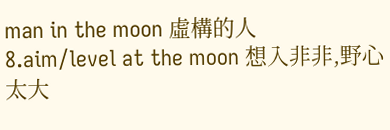man in the moon 虛構的人
8.aim/level at the moon 想入非非,野心太大